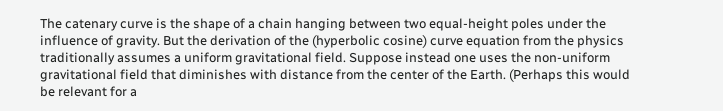The catenary curve is the shape of a chain hanging between two equal-height poles under the influence of gravity. But the derivation of the (hyperbolic cosine) curve equation from the physics traditionally assumes a uniform gravitational field. Suppose instead one uses the non-uniform gravitational field that diminishes with distance from the center of the Earth. (Perhaps this would be relevant for a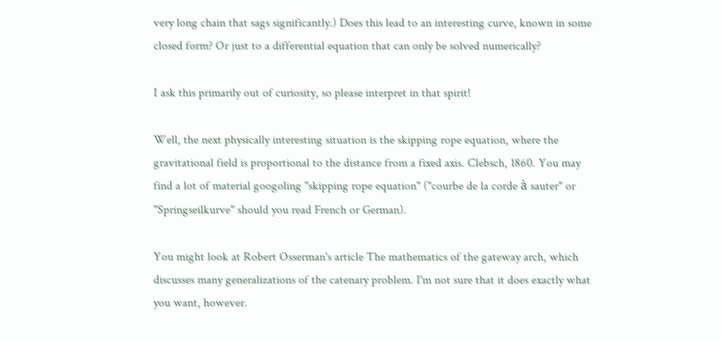very long chain that sags significantly.) Does this lead to an interesting curve, known in some closed form? Or just to a differential equation that can only be solved numerically?

I ask this primarily out of curiosity, so please interpret in that spirit!

Well, the next physically interesting situation is the skipping rope equation, where the gravitational field is proportional to the distance from a fixed axis. Clebsch, 1860. You may find a lot of material googoling "skipping rope equation" ("courbe de la corde à sauter" or "Springseilkurve" should you read French or German).

You might look at Robert Osserman's article The mathematics of the gateway arch, which discusses many generalizations of the catenary problem. I'm not sure that it does exactly what you want, however.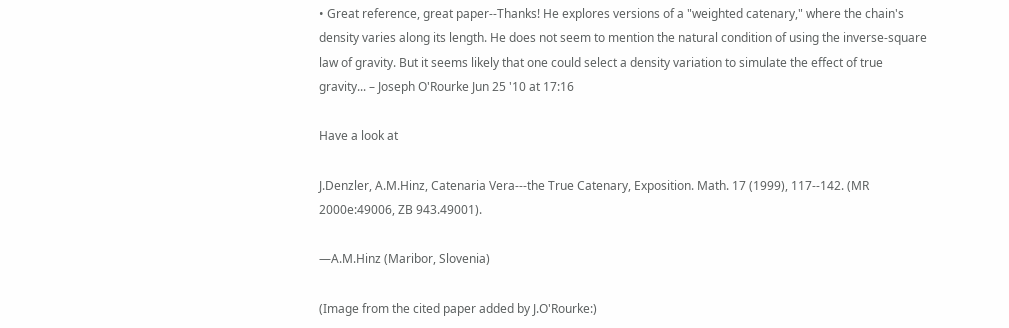• Great reference, great paper--Thanks! He explores versions of a "weighted catenary," where the chain's density varies along its length. He does not seem to mention the natural condition of using the inverse-square law of gravity. But it seems likely that one could select a density variation to simulate the effect of true gravity... – Joseph O'Rourke Jun 25 '10 at 17:16

Have a look at

J.Denzler, A.M.Hinz, Catenaria Vera---the True Catenary, Exposition. Math. 17 (1999), 117--142. (MR 2000e:49006, ZB 943.49001).

—A.M.Hinz (Maribor, Slovenia)

(Image from the cited paper added by J.O'Rourke:)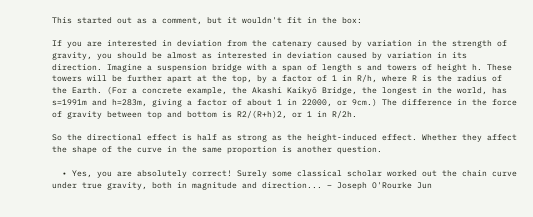This started out as a comment, but it wouldn't fit in the box:

If you are interested in deviation from the catenary caused by variation in the strength of gravity, you should be almost as interested in deviation caused by variation in its direction. Imagine a suspension bridge with a span of length s and towers of height h. These towers will be further apart at the top, by a factor of 1 in R/h, where R is the radius of the Earth. (For a concrete example, the Akashi Kaikyō Bridge, the longest in the world, has s=1991m and h=283m, giving a factor of about 1 in 22000, or 9cm.) The difference in the force of gravity between top and bottom is R2/(R+h)2, or 1 in R/2h.

So the directional effect is half as strong as the height-induced effect. Whether they affect the shape of the curve in the same proportion is another question.

  • Yes, you are absolutely correct! Surely some classical scholar worked out the chain curve under true gravity, both in magnitude and direction... – Joseph O'Rourke Jun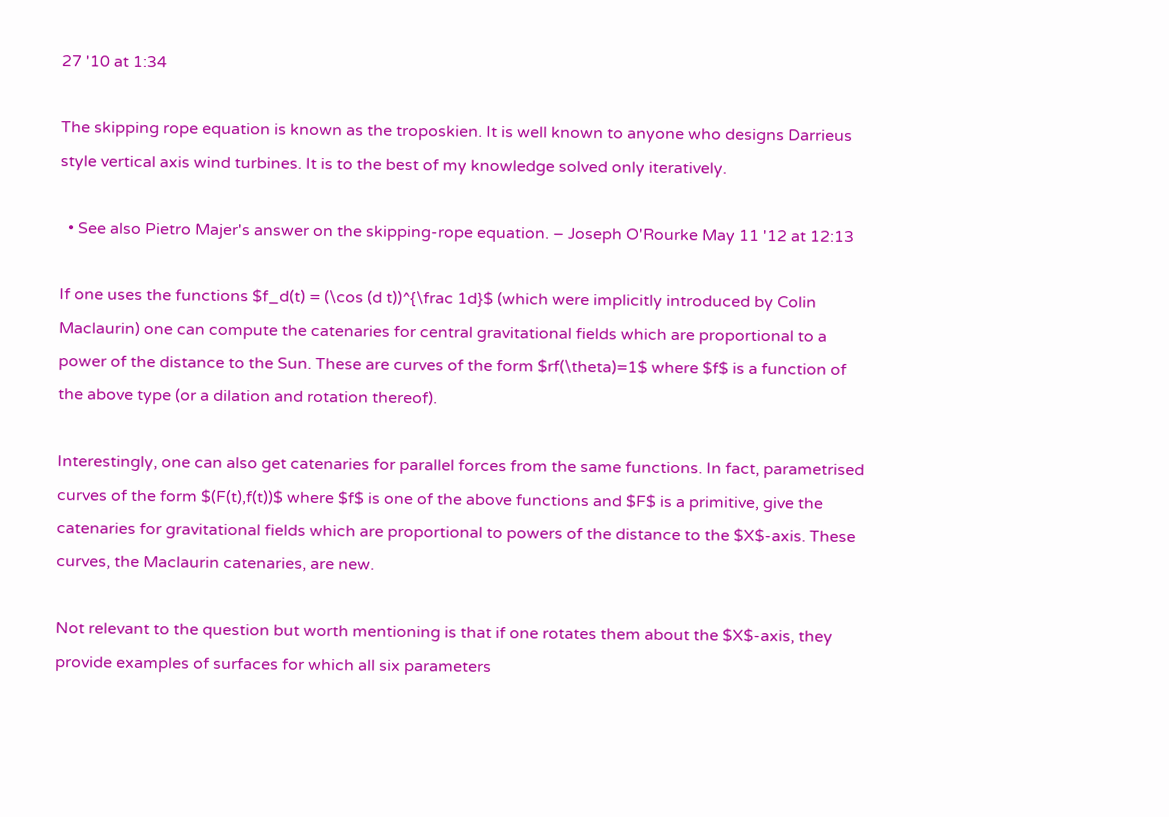27 '10 at 1:34

The skipping rope equation is known as the troposkien. It is well known to anyone who designs Darrieus style vertical axis wind turbines. It is to the best of my knowledge solved only iteratively.

  • See also Pietro Majer's answer on the skipping-rope equation. – Joseph O'Rourke May 11 '12 at 12:13

If one uses the functions $f_d(t) = (\cos (d t))^{\frac 1d}$ (which were implicitly introduced by Colin Maclaurin) one can compute the catenaries for central gravitational fields which are proportional to a power of the distance to the Sun. These are curves of the form $rf(\theta)=1$ where $f$ is a function of the above type (or a dilation and rotation thereof).

Interestingly, one can also get catenaries for parallel forces from the same functions. In fact, parametrised curves of the form $(F(t),f(t))$ where $f$ is one of the above functions and $F$ is a primitive, give the catenaries for gravitational fields which are proportional to powers of the distance to the $X$-axis. These curves, the Maclaurin catenaries, are new.

Not relevant to the question but worth mentioning is that if one rotates them about the $X$-axis, they provide examples of surfaces for which all six parameters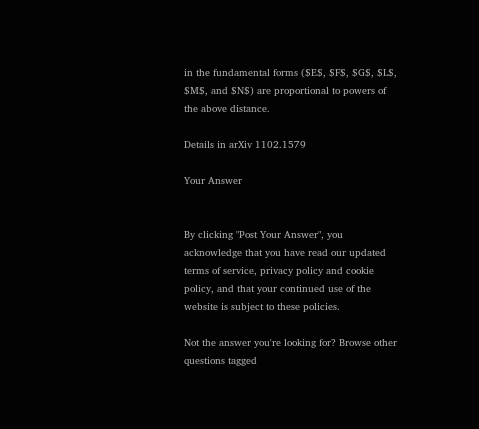in the fundamental forms ($E$, $F$, $G$, $L$, $M$, and $N$) are proportional to powers of the above distance.

Details in arXiv 1102.1579

Your Answer


By clicking "Post Your Answer", you acknowledge that you have read our updated terms of service, privacy policy and cookie policy, and that your continued use of the website is subject to these policies.

Not the answer you're looking for? Browse other questions tagged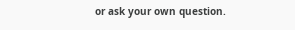or ask your own question.